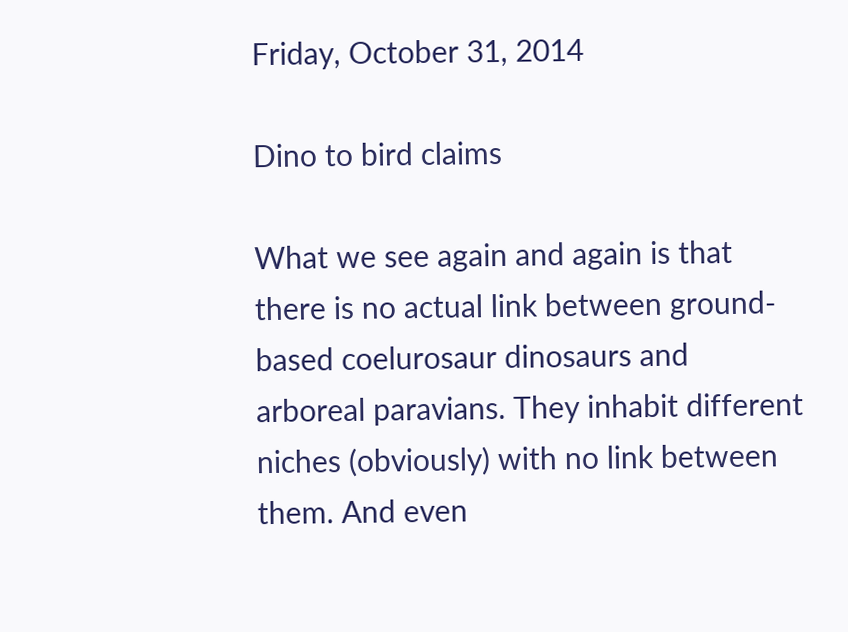Friday, October 31, 2014

Dino to bird claims

What we see again and again is that there is no actual link between ground-based coelurosaur dinosaurs and arboreal paravians. They inhabit different niches (obviously) with no link between them. And even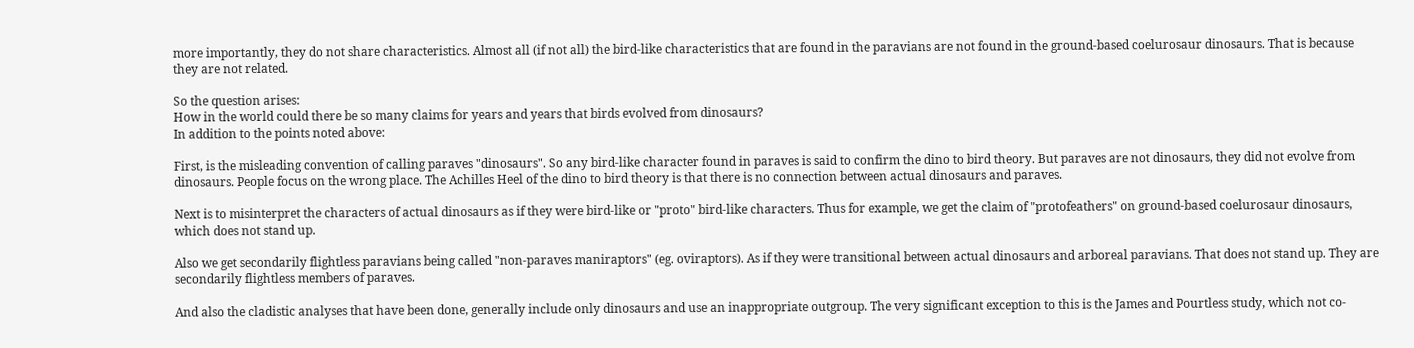more importantly, they do not share characteristics. Almost all (if not all) the bird-like characteristics that are found in the paravians are not found in the ground-based coelurosaur dinosaurs. That is because they are not related.

So the question arises:
How in the world could there be so many claims for years and years that birds evolved from dinosaurs?
In addition to the points noted above:

First, is the misleading convention of calling paraves "dinosaurs". So any bird-like character found in paraves is said to confirm the dino to bird theory. But paraves are not dinosaurs, they did not evolve from dinosaurs. People focus on the wrong place. The Achilles Heel of the dino to bird theory is that there is no connection between actual dinosaurs and paraves.

Next is to misinterpret the characters of actual dinosaurs as if they were bird-like or "proto" bird-like characters. Thus for example, we get the claim of "protofeathers" on ground-based coelurosaur dinosaurs, which does not stand up.

Also we get secondarily flightless paravians being called "non-paraves maniraptors" (eg. oviraptors). As if they were transitional between actual dinosaurs and arboreal paravians. That does not stand up. They are secondarily flightless members of paraves.

And also the cladistic analyses that have been done, generally include only dinosaurs and use an inappropriate outgroup. The very significant exception to this is the James and Pourtless study, which not co-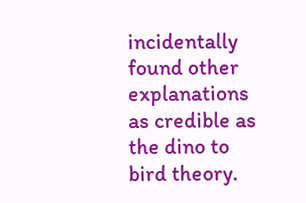incidentally found other explanations as credible as the dino to bird theory.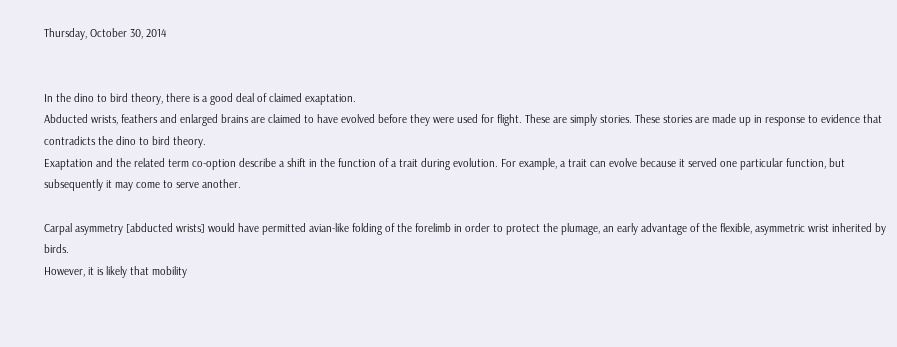Thursday, October 30, 2014


In the dino to bird theory, there is a good deal of claimed exaptation.
Abducted wrists, feathers and enlarged brains are claimed to have evolved before they were used for flight. These are simply stories. These stories are made up in response to evidence that contradicts the dino to bird theory.
Exaptation and the related term co-option describe a shift in the function of a trait during evolution. For example, a trait can evolve because it served one particular function, but subsequently it may come to serve another.

Carpal asymmetry [abducted wrists] would have permitted avian-like folding of the forelimb in order to protect the plumage, an early advantage of the flexible, asymmetric wrist inherited by birds.
However, it is likely that mobility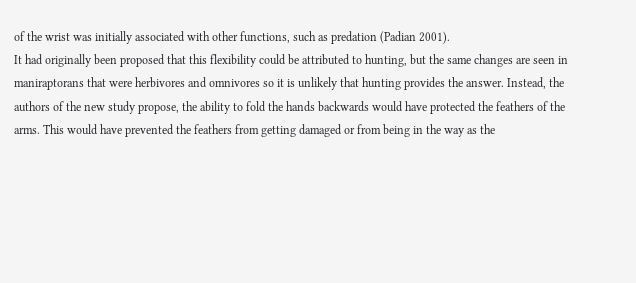of the wrist was initially associated with other functions, such as predation (Padian 2001).
It had originally been proposed that this flexibility could be attributed to hunting, but the same changes are seen in maniraptorans that were herbivores and omnivores so it is unlikely that hunting provides the answer. Instead, the authors of the new study propose, the ability to fold the hands backwards would have protected the feathers of the arms. This would have prevented the feathers from getting damaged or from being in the way as the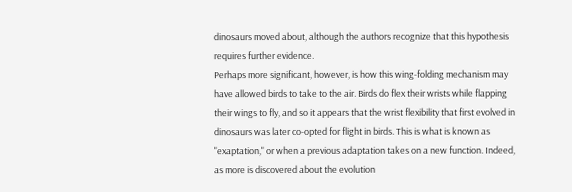dinosaurs moved about, although the authors recognize that this hypothesis requires further evidence.
Perhaps more significant, however, is how this wing-folding mechanism may have allowed birds to take to the air. Birds do flex their wrists while flapping their wings to fly, and so it appears that the wrist flexibility that first evolved in dinosaurs was later co-opted for flight in birds. This is what is known as "exaptation," or when a previous adaptation takes on a new function. Indeed, as more is discovered about the evolution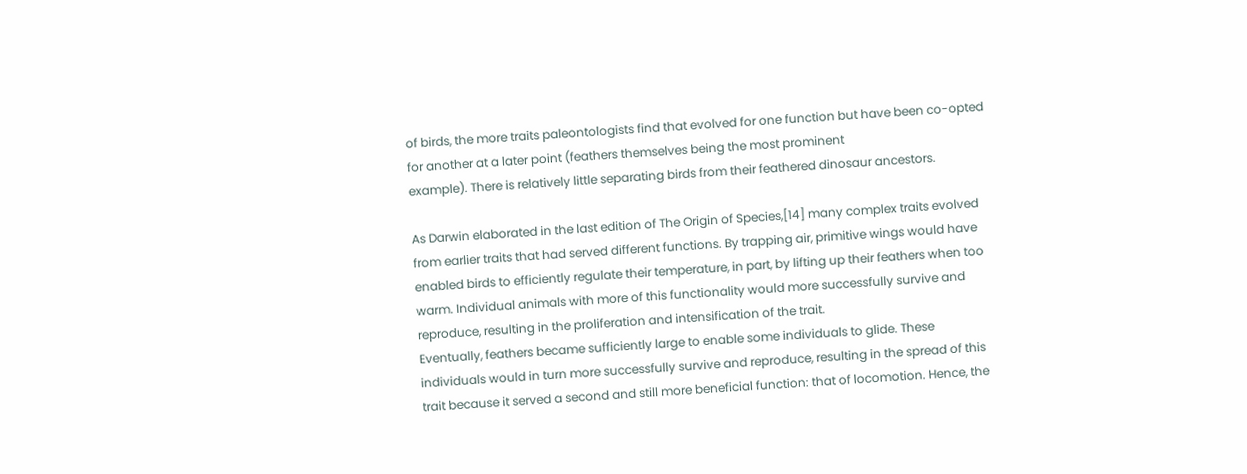of birds, the more traits paleontologists find that evolved for one function but have been co-opted for another at a later point (feathers themselves being the most prominent
example). There is relatively little separating birds from their feathered dinosaur ancestors.

As Darwin elaborated in the last edition of The Origin of Species,[14] many complex traits evolved from earlier traits that had served different functions. By trapping air, primitive wings would have enabled birds to efficiently regulate their temperature, in part, by lifting up their feathers when too warm. Individual animals with more of this functionality would more successfully survive and reproduce, resulting in the proliferation and intensification of the trait.
Eventually, feathers became sufficiently large to enable some individuals to glide. These individuals would in turn more successfully survive and reproduce, resulting in the spread of this trait because it served a second and still more beneficial function: that of locomotion. Hence, the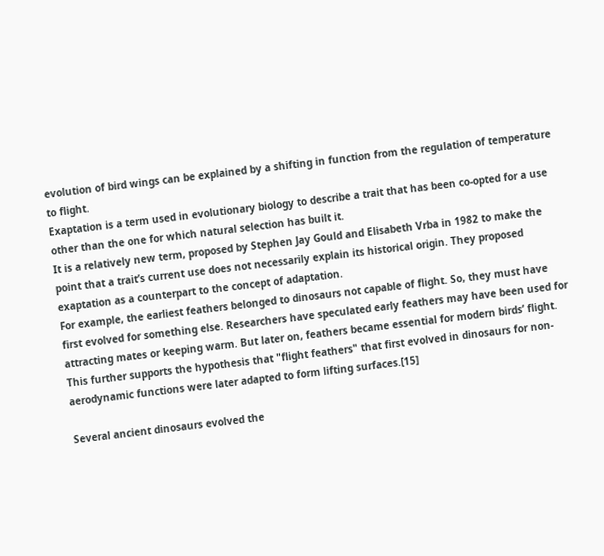evolution of bird wings can be explained by a shifting in function from the regulation of temperature to flight.
Exaptation is a term used in evolutionary biology to describe a trait that has been co-opted for a use other than the one for which natural selection has built it.
It is a relatively new term, proposed by Stephen Jay Gould and Elisabeth Vrba in 1982 to make the point that a trait’s current use does not necessarily explain its historical origin. They proposed exaptation as a counterpart to the concept of adaptation.
For example, the earliest feathers belonged to dinosaurs not capable of flight. So, they must have first evolved for something else. Researchers have speculated early feathers may have been used for attracting mates or keeping warm. But later on, feathers became essential for modern birds’ flight.
This further supports the hypothesis that "flight feathers" that first evolved in dinosaurs for non-aerodynamic functions were later adapted to form lifting surfaces.[15]

Several ancient dinosaurs evolved the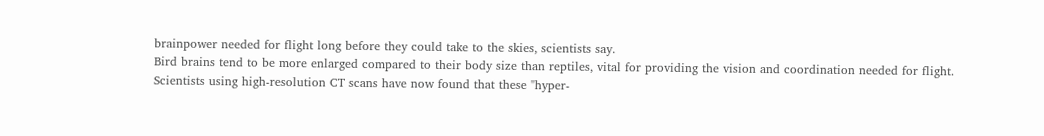brainpower needed for flight long before they could take to the skies, scientists say.
Bird brains tend to be more enlarged compared to their body size than reptiles, vital for providing the vision and coordination needed for flight.
Scientists using high-resolution CT scans have now found that these "hyper-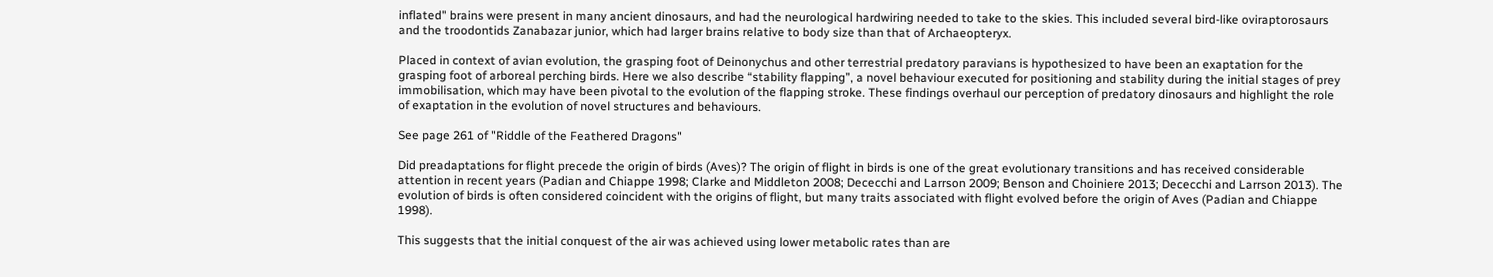inflated" brains were present in many ancient dinosaurs, and had the neurological hardwiring needed to take to the skies. This included several bird-like oviraptorosaurs and the troodontids Zanabazar junior, which had larger brains relative to body size than that of Archaeopteryx.

Placed in context of avian evolution, the grasping foot of Deinonychus and other terrestrial predatory paravians is hypothesized to have been an exaptation for the grasping foot of arboreal perching birds. Here we also describe “stability flapping”, a novel behaviour executed for positioning and stability during the initial stages of prey immobilisation, which may have been pivotal to the evolution of the flapping stroke. These findings overhaul our perception of predatory dinosaurs and highlight the role of exaptation in the evolution of novel structures and behaviours.

See page 261 of "Riddle of the Feathered Dragons"

Did preadaptations for flight precede the origin of birds (Aves)? The origin of flight in birds is one of the great evolutionary transitions and has received considerable attention in recent years (Padian and Chiappe 1998; Clarke and Middleton 2008; Dececchi and Larrson 2009; Benson and Choiniere 2013; Dececchi and Larrson 2013). The evolution of birds is often considered coincident with the origins of flight, but many traits associated with flight evolved before the origin of Aves (Padian and Chiappe 1998).

This suggests that the initial conquest of the air was achieved using lower metabolic rates than are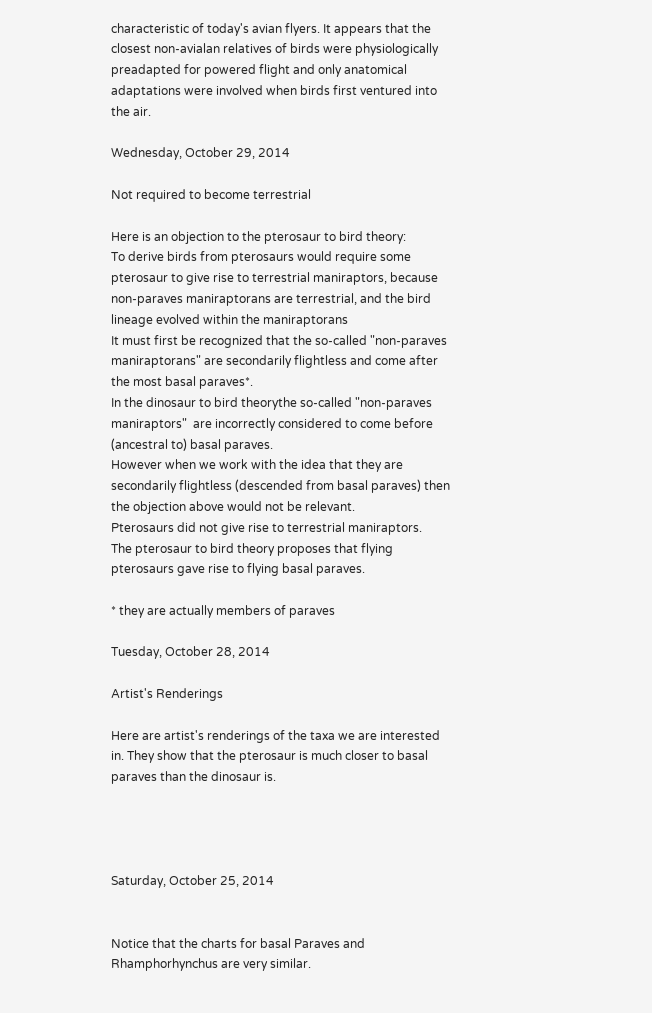characteristic of today's avian flyers. It appears that the closest non-avialan relatives of birds were physiologically preadapted for powered flight and only anatomical adaptations were involved when birds first ventured into the air.

Wednesday, October 29, 2014

Not required to become terrestrial

Here is an objection to the pterosaur to bird theory:
To derive birds from pterosaurs would require some pterosaur to give rise to terrestrial maniraptors, because non-paraves maniraptorans are terrestrial, and the bird lineage evolved within the maniraptorans
It must first be recognized that the so-called "non-paraves maniraptorans" are secondarily flightless and come after the most basal paraves*.
In the dinosaur to bird theorythe so-called "non-paraves maniraptors"  are incorrectly considered to come before (ancestral to) basal paraves.
However when we work with the idea that they are secondarily flightless (descended from basal paraves) then the objection above would not be relevant.
Pterosaurs did not give rise to terrestrial maniraptors.
The pterosaur to bird theory proposes that flying pterosaurs gave rise to flying basal paraves.

* they are actually members of paraves

Tuesday, October 28, 2014

Artist's Renderings

Here are artist's renderings of the taxa we are interested in. They show that the pterosaur is much closer to basal paraves than the dinosaur is.




Saturday, October 25, 2014


Notice that the charts for basal Paraves and Rhamphorhynchus are very similar.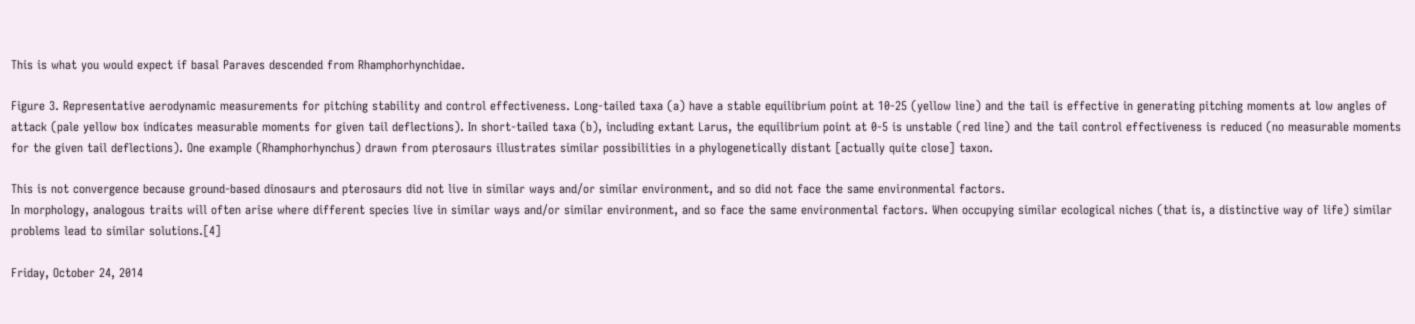This is what you would expect if basal Paraves descended from Rhamphorhynchidae.

Figure 3. Representative aerodynamic measurements for pitching stability and control effectiveness. Long-tailed taxa (a) have a stable equilibrium point at 10-25 (yellow line) and the tail is effective in generating pitching moments at low angles of attack (pale yellow box indicates measurable moments for given tail deflections). In short-tailed taxa (b), including extant Larus, the equilibrium point at 0-5 is unstable (red line) and the tail control effectiveness is reduced (no measurable moments for the given tail deflections). One example (Rhamphorhynchus) drawn from pterosaurs illustrates similar possibilities in a phylogenetically distant [actually quite close] taxon.

This is not convergence because ground-based dinosaurs and pterosaurs did not live in similar ways and/or similar environment, and so did not face the same environmental factors.
In morphology, analogous traits will often arise where different species live in similar ways and/or similar environment, and so face the same environmental factors. When occupying similar ecological niches (that is, a distinctive way of life) similar problems lead to similar solutions.[4]

Friday, October 24, 2014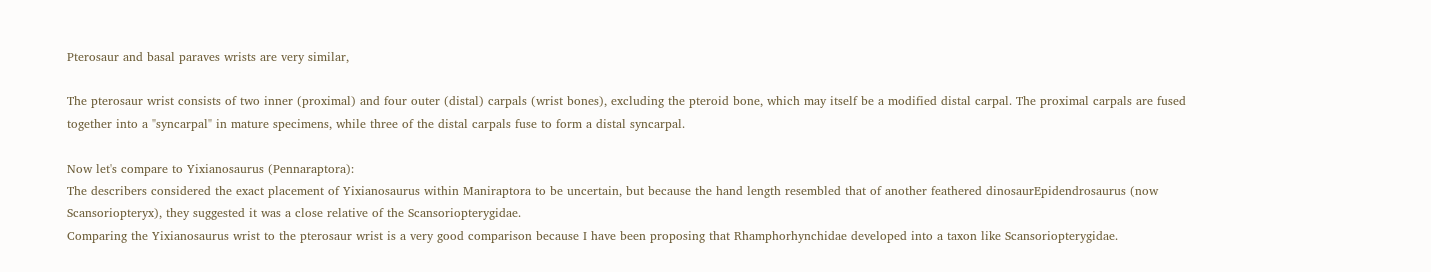Pterosaur and basal paraves wrists are very similar,

The pterosaur wrist consists of two inner (proximal) and four outer (distal) carpals (wrist bones), excluding the pteroid bone, which may itself be a modified distal carpal. The proximal carpals are fused together into a "syncarpal" in mature specimens, while three of the distal carpals fuse to form a distal syncarpal.

Now let's compare to Yixianosaurus (Pennaraptora):
The describers considered the exact placement of Yixianosaurus within Maniraptora to be uncertain, but because the hand length resembled that of another feathered dinosaurEpidendrosaurus (now Scansoriopteryx), they suggested it was a close relative of the Scansoriopterygidae.
Comparing the Yixianosaurus wrist to the pterosaur wrist is a very good comparison because I have been proposing that Rhamphorhynchidae developed into a taxon like Scansoriopterygidae.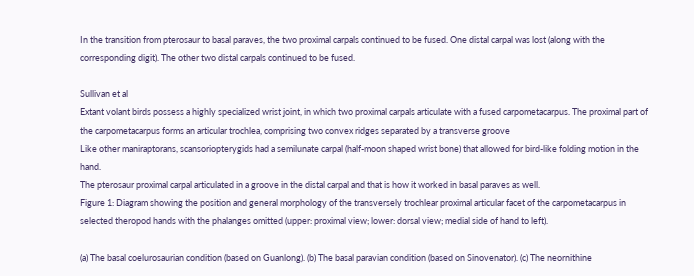In the transition from pterosaur to basal paraves, the two proximal carpals continued to be fused. One distal carpal was lost (along with the corresponding digit). The other two distal carpals continued to be fused.

Sullivan et al
Extant volant birds possess a highly specialized wrist joint, in which two proximal carpals articulate with a fused carpometacarpus. The proximal part of the carpometacarpus forms an articular trochlea, comprising two convex ridges separated by a transverse groove
Like other maniraptorans, scansoriopterygids had a semilunate carpal (half-moon shaped wrist bone) that allowed for bird-like folding motion in the hand.
The pterosaur proximal carpal articulated in a groove in the distal carpal and that is how it worked in basal paraves as well.
Figure 1: Diagram showing the position and general morphology of the transversely trochlear proximal articular facet of the carpometacarpus in selected theropod hands with the phalanges omitted (upper: proximal view; lower: dorsal view; medial side of hand to left).

(a) The basal coelurosaurian condition (based on Guanlong). (b) The basal paravian condition (based on Sinovenator). (c) The neornithine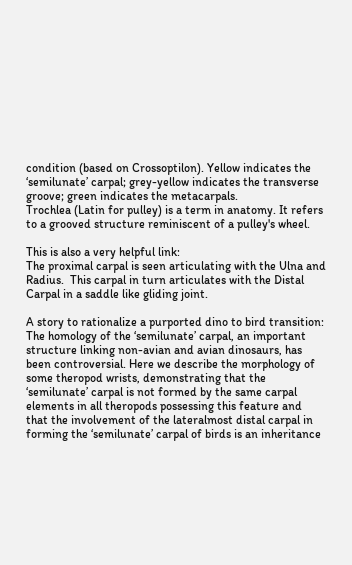condition (based on Crossoptilon). Yellow indicates the ‘semilunate’ carpal; grey-yellow indicates the transverse groove; green indicates the metacarpals.
Trochlea (Latin for pulley) is a term in anatomy. It refers to a grooved structure reminiscent of a pulley's wheel.

This is also a very helpful link:
The proximal carpal is seen articulating with the Ulna and Radius.  This carpal in turn articulates with the Distal Carpal in a saddle like gliding joint.

A story to rationalize a purported dino to bird transition:
The homology of the ‘semilunate’ carpal, an important structure linking non-avian and avian dinosaurs, has been controversial. Here we describe the morphology of some theropod wrists, demonstrating that the ‘semilunate’ carpal is not formed by the same carpal elements in all theropods possessing this feature and that the involvement of the lateralmost distal carpal in forming the ‘semilunate’ carpal of birds is an inheritance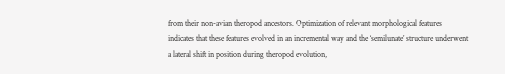from their non-avian theropod ancestors. Optimization of relevant morphological features indicates that these features evolved in an incremental way and the ‘semilunate’ structure underwent a lateral shift in position during theropod evolution,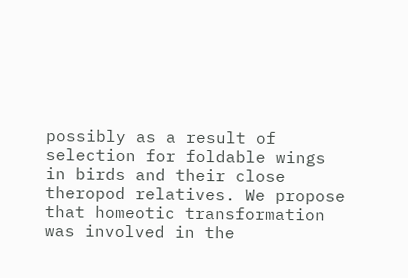possibly as a result of selection for foldable wings in birds and their close theropod relatives. We propose that homeotic transformation was involved in the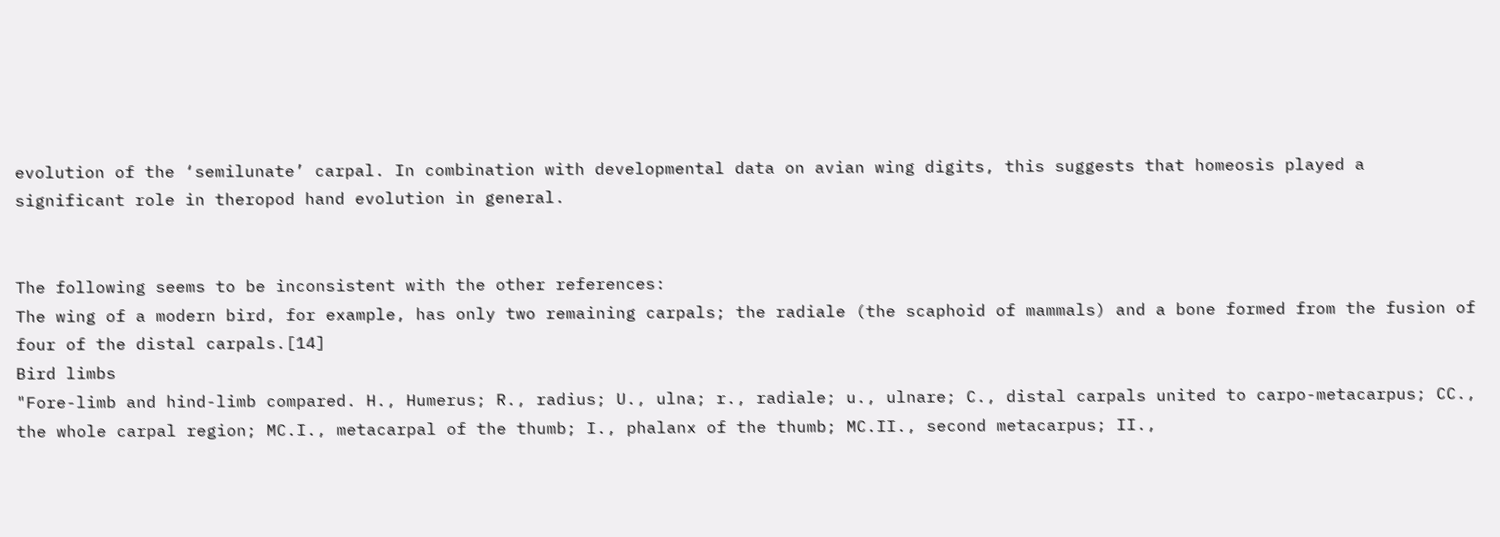evolution of the ‘semilunate’ carpal. In combination with developmental data on avian wing digits, this suggests that homeosis played a significant role in theropod hand evolution in general.


The following seems to be inconsistent with the other references:
The wing of a modern bird, for example, has only two remaining carpals; the radiale (the scaphoid of mammals) and a bone formed from the fusion of four of the distal carpals.[14]
Bird limbs
"Fore-limb and hind-limb compared. H., Humerus; R., radius; U., ulna; r., radiale; u., ulnare; C., distal carpals united to carpo-metacarpus; CC., the whole carpal region; MC.I., metacarpal of the thumb; I., phalanx of the thumb; MC.II., second metacarpus; II.,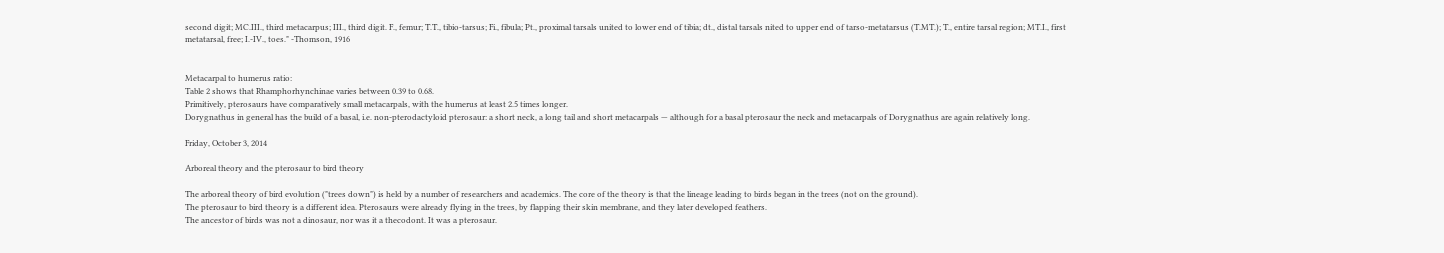second digit; MC.III., third metacarpus; III., third digit. F., femur; T.T., tibio-tarsus; Fi., fibula; Pt., proximal tarsals united to lower end of tibia; dt., distal tarsals nited to upper end of tarso-metatarsus (T.MT.); T., entire tarsal region; MT.I., first metatarsal, free; I.-IV., toes." -Thomson, 1916


Metacarpal to humerus ratio:
Table 2 shows that Rhamphorhynchinae varies between 0.39 to 0.68.
Primitively, pterosaurs have comparatively small metacarpals, with the humerus at least 2.5 times longer.
Dorygnathus in general has the build of a basal, i.e. non-pterodactyloid pterosaur: a short neck, a long tail and short metacarpals — although for a basal pterosaur the neck and metacarpals of Dorygnathus are again relatively long.

Friday, October 3, 2014

Arboreal theory and the pterosaur to bird theory

The arboreal theory of bird evolution ("trees down") is held by a number of researchers and academics. The core of the theory is that the lineage leading to birds began in the trees (not on the ground).
The pterosaur to bird theory is a different idea. Pterosaurs were already flying in the trees, by flapping their skin membrane, and they later developed feathers.
The ancestor of birds was not a dinosaur, nor was it a thecodont. It was a pterosaur.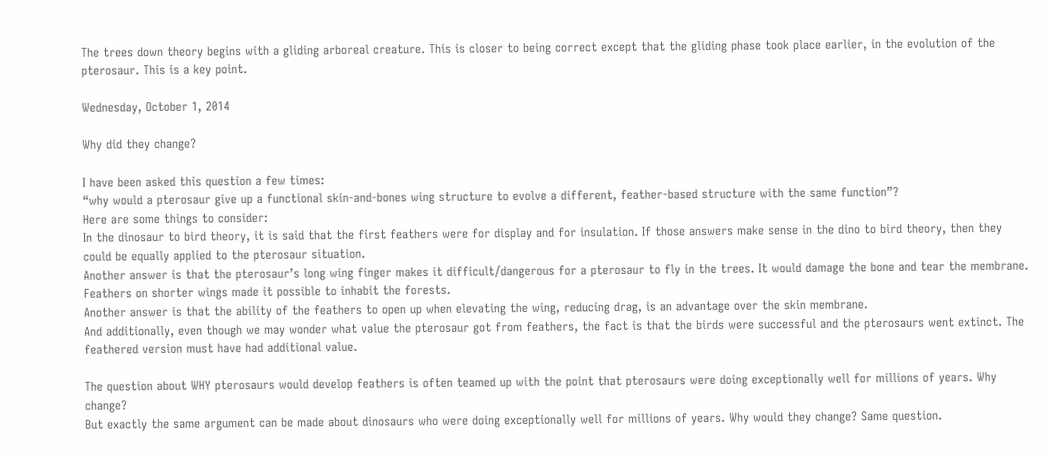The trees down theory begins with a gliding arboreal creature. This is closer to being correct except that the gliding phase took place earlier, in the evolution of the pterosaur. This is a key point.

Wednesday, October 1, 2014

Why did they change?

I have been asked this question a few times:
“why would a pterosaur give up a functional skin-and-bones wing structure to evolve a different, feather-based structure with the same function”?
Here are some things to consider:
In the dinosaur to bird theory, it is said that the first feathers were for display and for insulation. If those answers make sense in the dino to bird theory, then they could be equally applied to the pterosaur situation.
Another answer is that the pterosaur’s long wing finger makes it difficult/dangerous for a pterosaur to fly in the trees. It would damage the bone and tear the membrane. Feathers on shorter wings made it possible to inhabit the forests.
Another answer is that the ability of the feathers to open up when elevating the wing, reducing drag, is an advantage over the skin membrane.
And additionally, even though we may wonder what value the pterosaur got from feathers, the fact is that the birds were successful and the pterosaurs went extinct. The feathered version must have had additional value.

The question about WHY pterosaurs would develop feathers is often teamed up with the point that pterosaurs were doing exceptionally well for millions of years. Why change?
But exactly the same argument can be made about dinosaurs who were doing exceptionally well for millions of years. Why would they change? Same question.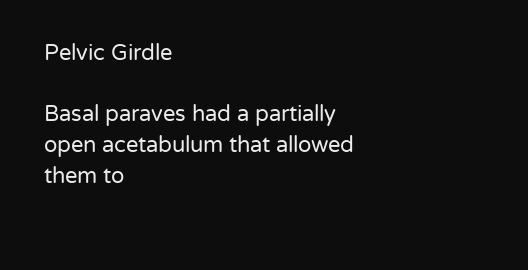Pelvic Girdle

Basal paraves had a partially open acetabulum that allowed them to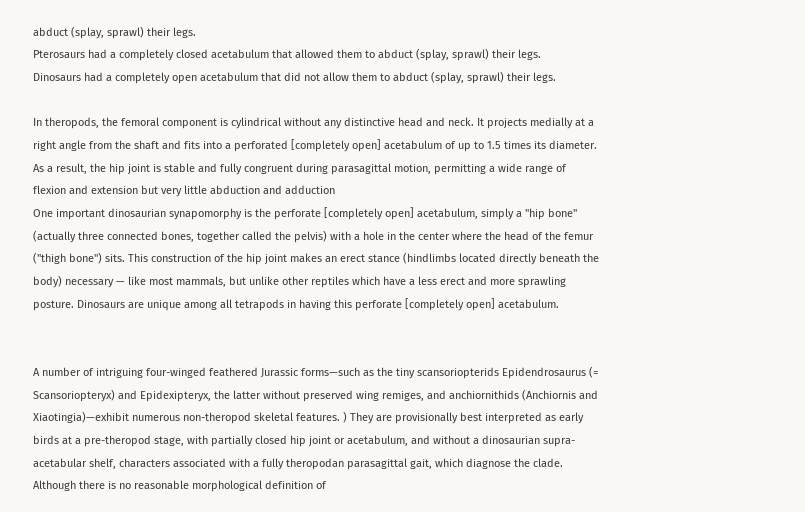abduct (splay, sprawl) their legs.
Pterosaurs had a completely closed acetabulum that allowed them to abduct (splay, sprawl) their legs.
Dinosaurs had a completely open acetabulum that did not allow them to abduct (splay, sprawl) their legs.

In theropods, the femoral component is cylindrical without any distinctive head and neck. It projects medially at a right angle from the shaft and fits into a perforated [completely open] acetabulum of up to 1.5 times its diameter. As a result, the hip joint is stable and fully congruent during parasagittal motion, permitting a wide range of flexion and extension but very little abduction and adduction
One important dinosaurian synapomorphy is the perforate [completely open] acetabulum, simply a "hip bone" (actually three connected bones, together called the pelvis) with a hole in the center where the head of the femur ("thigh bone") sits. This construction of the hip joint makes an erect stance (hindlimbs located directly beneath the body) necessary — like most mammals, but unlike other reptiles which have a less erect and more sprawling posture. Dinosaurs are unique among all tetrapods in having this perforate [completely open] acetabulum.


A number of intriguing four-winged feathered Jurassic forms—such as the tiny scansoriopterids Epidendrosaurus (= Scansoriopteryx) and Epidexipteryx, the latter without preserved wing remiges, and anchiornithids (Anchiornis and Xiaotingia)—exhibit numerous non-theropod skeletal features. ) They are provisionally best interpreted as early birds at a pre-theropod stage, with partially closed hip joint or acetabulum, and without a dinosaurian supra-acetabular shelf, characters associated with a fully theropodan parasagittal gait, which diagnose the clade. Although there is no reasonable morphological definition of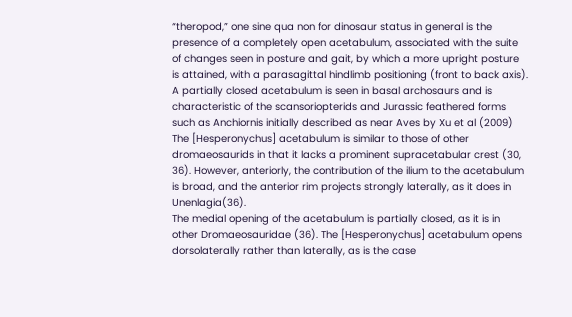“theropod,” one sine qua non for dinosaur status in general is the presence of a completely open acetabulum, associated with the suite of changes seen in posture and gait, by which a more upright posture is attained, with a parasagittal hindlimb positioning (front to back axis).
A partially closed acetabulum is seen in basal archosaurs and is characteristic of the scansoriopterids and Jurassic feathered forms such as Anchiornis initially described as near Aves by Xu et al (2009)
The [Hesperonychus] acetabulum is similar to those of other dromaeosaurids in that it lacks a prominent supracetabular crest (30, 36). However, anteriorly, the contribution of the ilium to the acetabulum is broad, and the anterior rim projects strongly laterally, as it does in Unenlagia(36).
The medial opening of the acetabulum is partially closed, as it is in other Dromaeosauridae (36). The [Hesperonychus] acetabulum opens dorsolaterally rather than laterally, as is the case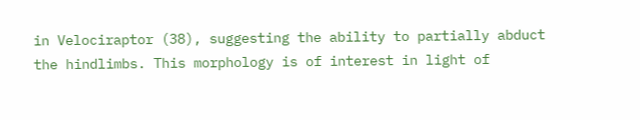in Velociraptor (38), suggesting the ability to partially abduct the hindlimbs. This morphology is of interest in light of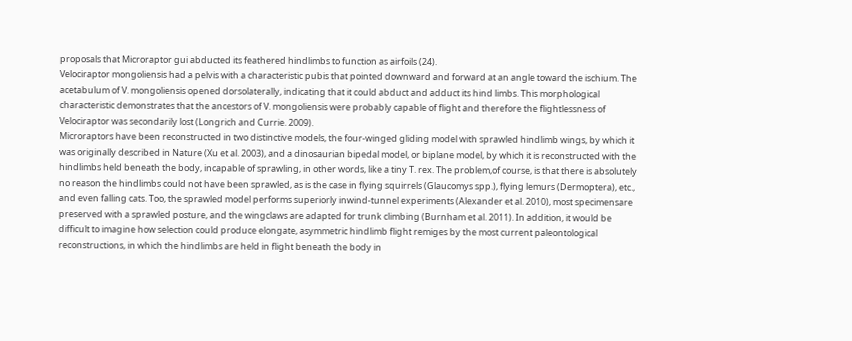proposals that Microraptor gui abducted its feathered hindlimbs to function as airfoils (24).
Velociraptor mongoliensis had a pelvis with a characteristic pubis that pointed downward and forward at an angle toward the ischium. The acetabulum of V. mongoliensis opened dorsolaterally, indicating that it could abduct and adduct its hind limbs. This morphological characteristic demonstrates that the ancestors of V. mongoliensis were probably capable of flight and therefore the flightlessness of Velociraptor was secondarily lost (Longrich and Currie. 2009).
Microraptors have been reconstructed in two distinctive models, the four-winged gliding model with sprawled hindlimb wings, by which it was originally described in Nature (Xu et al. 2003), and a dinosaurian bipedal model, or biplane model, by which it is reconstructed with the hindlimbs held beneath the body, incapable of sprawling, in other words, like a tiny T. rex. The problem,of course, is that there is absolutely no reason the hindlimbs could not have been sprawled, as is the case in flying squirrels (Glaucomys spp.), flying lemurs (Dermoptera), etc., and even falling cats. Too, the sprawled model performs superiorly inwind-tunnel experiments (Alexander et al. 2010), most specimensare preserved with a sprawled posture, and the wingclaws are adapted for trunk climbing (Burnham et al. 2011). In addition, it would be difficult to imagine how selection could produce elongate, asymmetric hindlimb flight remiges by the most current paleontological reconstructions, in which the hindlimbs are held in flight beneath the body in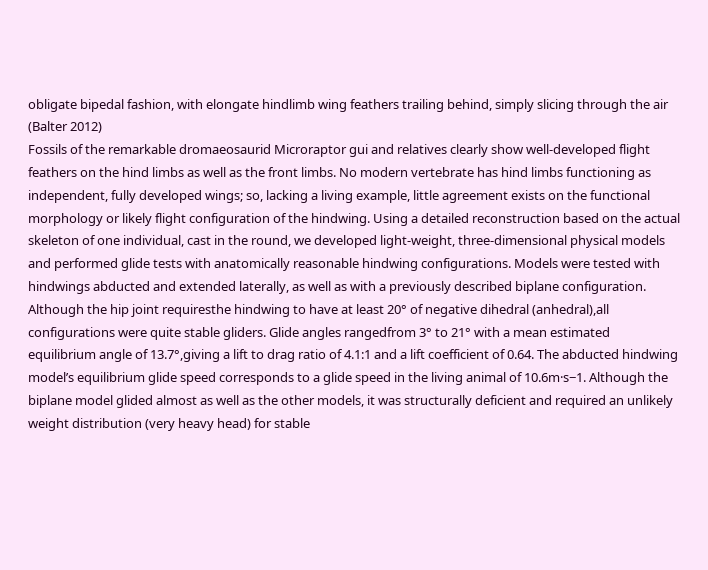obligate bipedal fashion, with elongate hindlimb wing feathers trailing behind, simply slicing through the air (Balter 2012)
Fossils of the remarkable dromaeosaurid Microraptor gui and relatives clearly show well-developed flight feathers on the hind limbs as well as the front limbs. No modern vertebrate has hind limbs functioning as independent, fully developed wings; so, lacking a living example, little agreement exists on the functional morphology or likely flight configuration of the hindwing. Using a detailed reconstruction based on the actual skeleton of one individual, cast in the round, we developed light-weight, three-dimensional physical models and performed glide tests with anatomically reasonable hindwing configurations. Models were tested with hindwings abducted and extended laterally, as well as with a previously described biplane configuration. Although the hip joint requiresthe hindwing to have at least 20° of negative dihedral (anhedral),all configurations were quite stable gliders. Glide angles rangedfrom 3° to 21° with a mean estimated equilibrium angle of 13.7°,giving a lift to drag ratio of 4.1:1 and a lift coefficient of 0.64. The abducted hindwing model’s equilibrium glide speed corresponds to a glide speed in the living animal of 10.6m·s−1. Although the biplane model glided almost as well as the other models, it was structurally deficient and required an unlikely weight distribution (very heavy head) for stable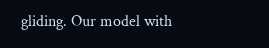gliding. Our model with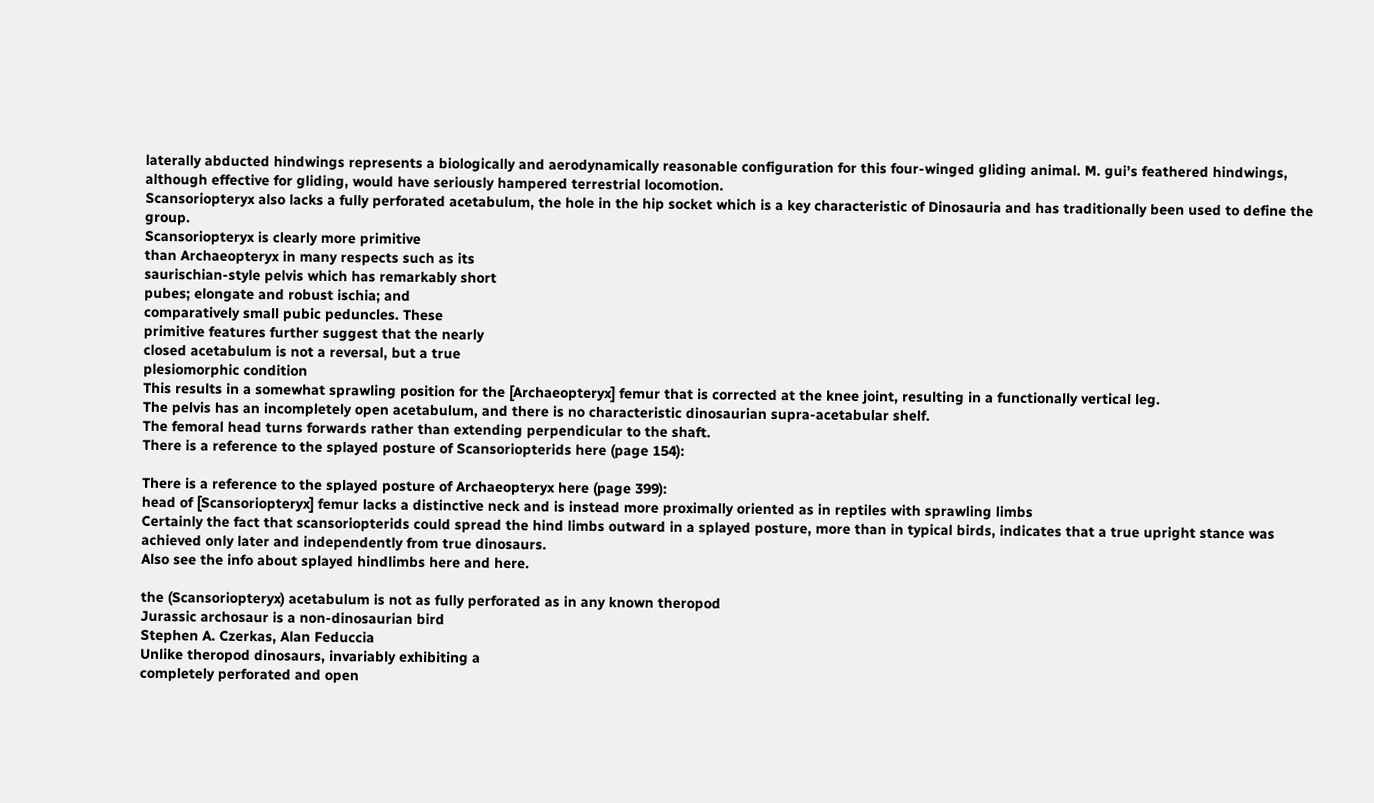laterally abducted hindwings represents a biologically and aerodynamically reasonable configuration for this four-winged gliding animal. M. gui’s feathered hindwings, although effective for gliding, would have seriously hampered terrestrial locomotion.
Scansoriopteryx also lacks a fully perforated acetabulum, the hole in the hip socket which is a key characteristic of Dinosauria and has traditionally been used to define the group.
Scansoriopteryx is clearly more primitive
than Archaeopteryx in many respects such as its
saurischian-style pelvis which has remarkably short
pubes; elongate and robust ischia; and
comparatively small pubic peduncles. These
primitive features further suggest that the nearly
closed acetabulum is not a reversal, but a true
plesiomorphic condition
This results in a somewhat sprawling position for the [Archaeopteryx] femur that is corrected at the knee joint, resulting in a functionally vertical leg.
The pelvis has an incompletely open acetabulum, and there is no characteristic dinosaurian supra-acetabular shelf.
The femoral head turns forwards rather than extending perpendicular to the shaft.
There is a reference to the splayed posture of Scansoriopterids here (page 154):

There is a reference to the splayed posture of Archaeopteryx here (page 399):
head of [Scansoriopteryx] femur lacks a distinctive neck and is instead more proximally oriented as in reptiles with sprawling limbs
Certainly the fact that scansoriopterids could spread the hind limbs outward in a splayed posture, more than in typical birds, indicates that a true upright stance was achieved only later and independently from true dinosaurs.
Also see the info about splayed hindlimbs here and here.

the (Scansoriopteryx) acetabulum is not as fully perforated as in any known theropod
Jurassic archosaur is a non-dinosaurian bird
Stephen A. Czerkas, Alan Feduccia
Unlike theropod dinosaurs, invariably exhibiting a
completely perforated and open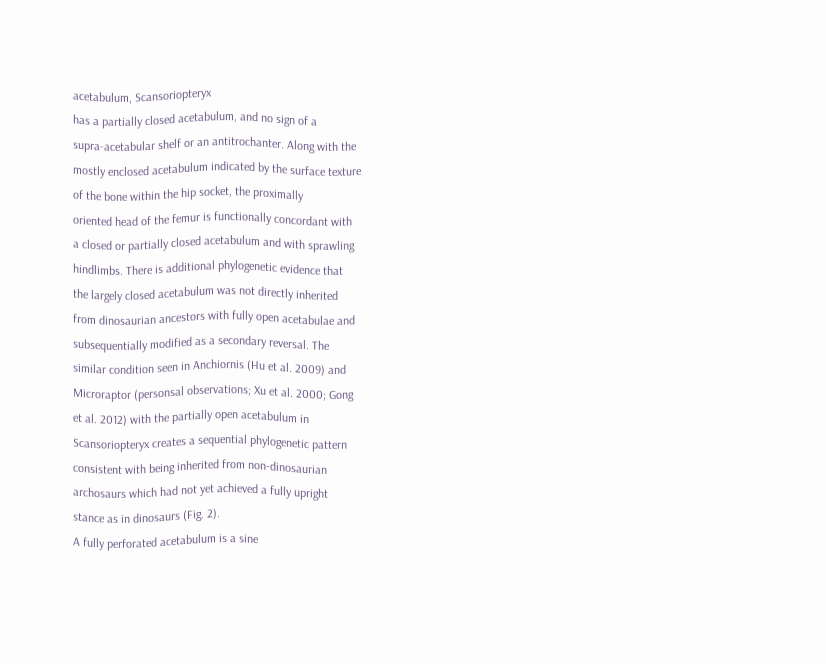acetabulum, Scansoriopteryx
has a partially closed acetabulum, and no sign of a
supra-acetabular shelf or an antitrochanter. Along with the
mostly enclosed acetabulum indicated by the surface texture
of the bone within the hip socket, the proximally
oriented head of the femur is functionally concordant with
a closed or partially closed acetabulum and with sprawling
hindlimbs. There is additional phylogenetic evidence that
the largely closed acetabulum was not directly inherited
from dinosaurian ancestors with fully open acetabulae and
subsequentially modified as a secondary reversal. The
similar condition seen in Anchiornis (Hu et al. 2009) and
Microraptor (personsal observations; Xu et al. 2000; Gong
et al. 2012) with the partially open acetabulum in
Scansoriopteryx creates a sequential phylogenetic pattern
consistent with being inherited from non-dinosaurian
archosaurs which had not yet achieved a fully upright
stance as in dinosaurs (Fig. 2).
A fully perforated acetabulum is a sine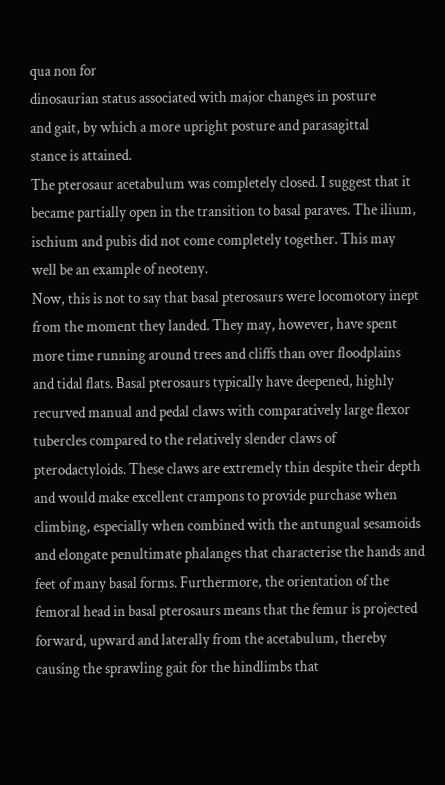qua non for
dinosaurian status associated with major changes in posture
and gait, by which a more upright posture and parasagittal
stance is attained.
The pterosaur acetabulum was completely closed. I suggest that it became partially open in the transition to basal paraves. The ilium, ischium and pubis did not come completely together. This may well be an example of neoteny.
Now, this is not to say that basal pterosaurs were locomotory inept from the moment they landed. They may, however, have spent more time running around trees and cliffs than over floodplains and tidal flats. Basal pterosaurs typically have deepened, highly recurved manual and pedal claws with comparatively large flexor tubercles compared to the relatively slender claws of pterodactyloids. These claws are extremely thin despite their depth and would make excellent crampons to provide purchase when climbing, especially when combined with the antungual sesamoids and elongate penultimate phalanges that characterise the hands and feet of many basal forms. Furthermore, the orientation of the femoral head in basal pterosaurs means that the femur is projected forward, upward and laterally from the acetabulum, thereby causing the sprawling gait for the hindlimbs that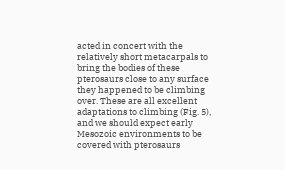acted in concert with the relatively short metacarpals to bring the bodies of these pterosaurs close to any surface they happened to be climbing over. These are all excellent adaptations to climbing (Fig. 5), and we should expect early Mesozoic environments to be covered with pterosaurs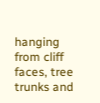hanging from cliff faces, tree trunks and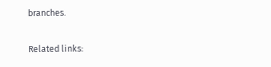branches.

Related links: